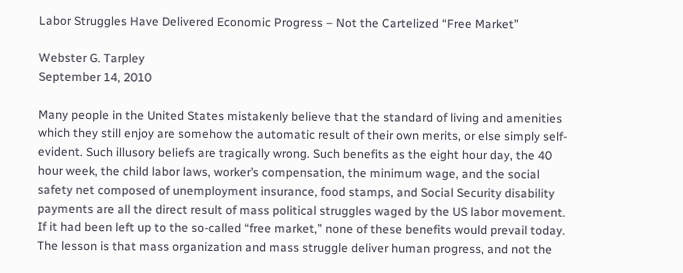Labor Struggles Have Delivered Economic Progress – Not the Cartelized “Free Market”

Webster G. Tarpley
September 14, 2010

Many people in the United States mistakenly believe that the standard of living and amenities which they still enjoy are somehow the automatic result of their own merits, or else simply self-evident. Such illusory beliefs are tragically wrong. Such benefits as the eight hour day, the 40 hour week, the child labor laws, worker’s compensation, the minimum wage, and the social safety net composed of unemployment insurance, food stamps, and Social Security disability payments are all the direct result of mass political struggles waged by the US labor movement. If it had been left up to the so-called “free market,” none of these benefits would prevail today. The lesson is that mass organization and mass struggle deliver human progress, and not the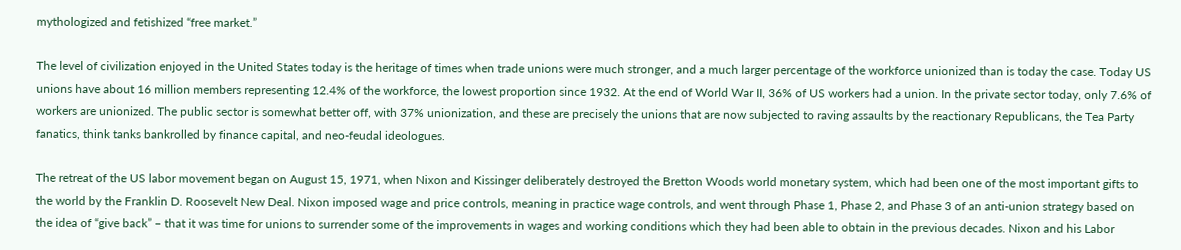mythologized and fetishized “free market.”

The level of civilization enjoyed in the United States today is the heritage of times when trade unions were much stronger, and a much larger percentage of the workforce unionized than is today the case. Today US unions have about 16 million members representing 12.4% of the workforce, the lowest proportion since 1932. At the end of World War II, 36% of US workers had a union. In the private sector today, only 7.6% of workers are unionized. The public sector is somewhat better off, with 37% unionization, and these are precisely the unions that are now subjected to raving assaults by the reactionary Republicans, the Tea Party fanatics, think tanks bankrolled by finance capital, and neo-feudal ideologues.

The retreat of the US labor movement began on August 15, 1971, when Nixon and Kissinger deliberately destroyed the Bretton Woods world monetary system, which had been one of the most important gifts to the world by the Franklin D. Roosevelt New Deal. Nixon imposed wage and price controls, meaning in practice wage controls, and went through Phase 1, Phase 2, and Phase 3 of an anti-union strategy based on the idea of “give back” – that it was time for unions to surrender some of the improvements in wages and working conditions which they had been able to obtain in the previous decades. Nixon and his Labor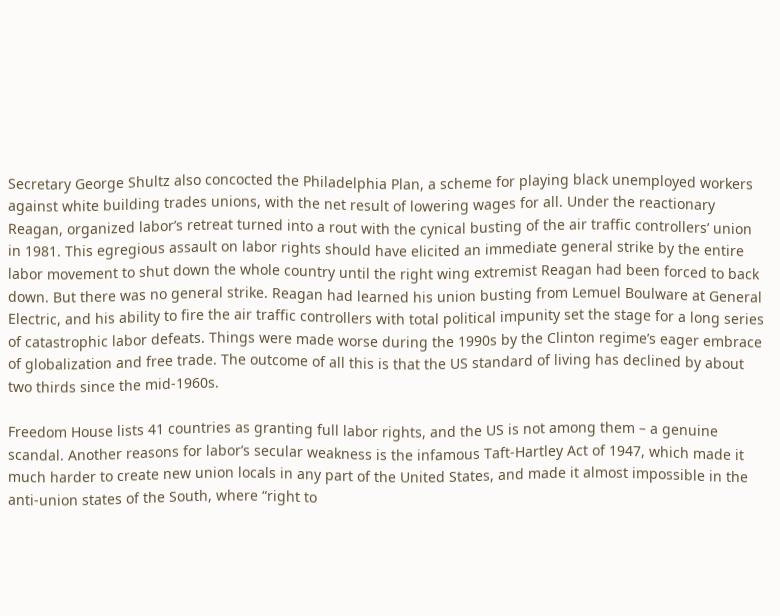Secretary George Shultz also concocted the Philadelphia Plan, a scheme for playing black unemployed workers against white building trades unions, with the net result of lowering wages for all. Under the reactionary Reagan, organized labor’s retreat turned into a rout with the cynical busting of the air traffic controllers’ union in 1981. This egregious assault on labor rights should have elicited an immediate general strike by the entire labor movement to shut down the whole country until the right wing extremist Reagan had been forced to back down. But there was no general strike. Reagan had learned his union busting from Lemuel Boulware at General Electric, and his ability to fire the air traffic controllers with total political impunity set the stage for a long series of catastrophic labor defeats. Things were made worse during the 1990s by the Clinton regime’s eager embrace of globalization and free trade. The outcome of all this is that the US standard of living has declined by about two thirds since the mid-1960s.

Freedom House lists 41 countries as granting full labor rights, and the US is not among them – a genuine scandal. Another reasons for labor’s secular weakness is the infamous Taft-Hartley Act of 1947, which made it much harder to create new union locals in any part of the United States, and made it almost impossible in the anti-union states of the South, where “right to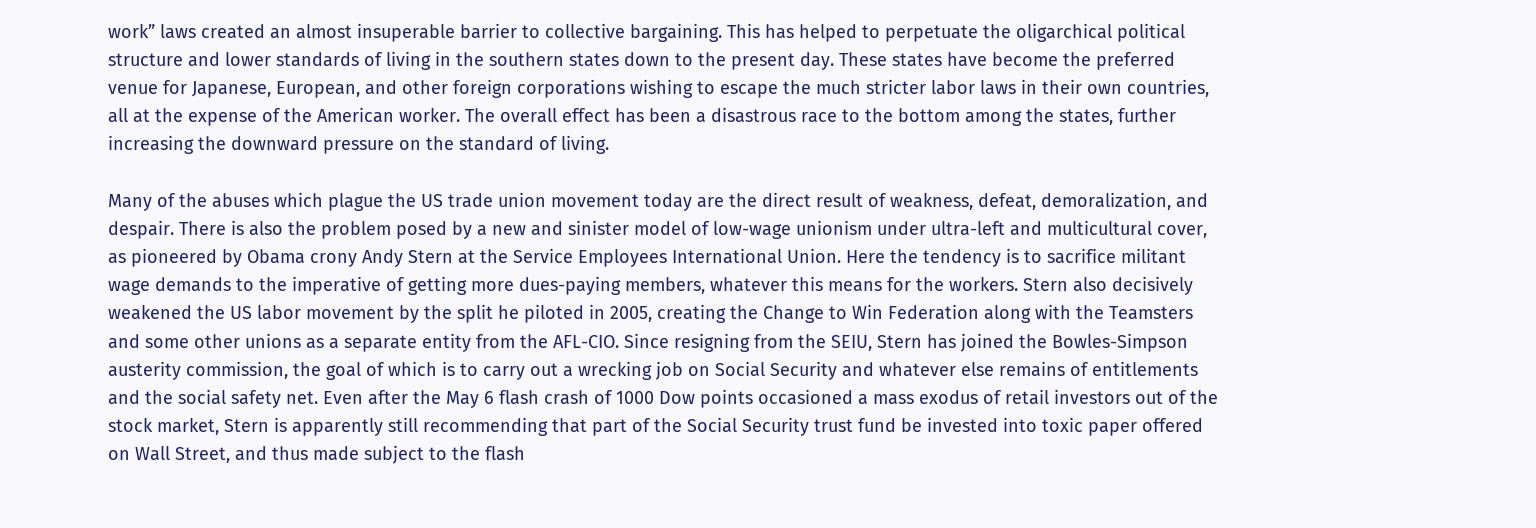work” laws created an almost insuperable barrier to collective bargaining. This has helped to perpetuate the oligarchical political structure and lower standards of living in the southern states down to the present day. These states have become the preferred venue for Japanese, European, and other foreign corporations wishing to escape the much stricter labor laws in their own countries, all at the expense of the American worker. The overall effect has been a disastrous race to the bottom among the states, further increasing the downward pressure on the standard of living.

Many of the abuses which plague the US trade union movement today are the direct result of weakness, defeat, demoralization, and despair. There is also the problem posed by a new and sinister model of low-wage unionism under ultra-left and multicultural cover, as pioneered by Obama crony Andy Stern at the Service Employees International Union. Here the tendency is to sacrifice militant wage demands to the imperative of getting more dues-paying members, whatever this means for the workers. Stern also decisively weakened the US labor movement by the split he piloted in 2005, creating the Change to Win Federation along with the Teamsters and some other unions as a separate entity from the AFL-CIO. Since resigning from the SEIU, Stern has joined the Bowles-Simpson austerity commission, the goal of which is to carry out a wrecking job on Social Security and whatever else remains of entitlements and the social safety net. Even after the May 6 flash crash of 1000 Dow points occasioned a mass exodus of retail investors out of the stock market, Stern is apparently still recommending that part of the Social Security trust fund be invested into toxic paper offered on Wall Street, and thus made subject to the flash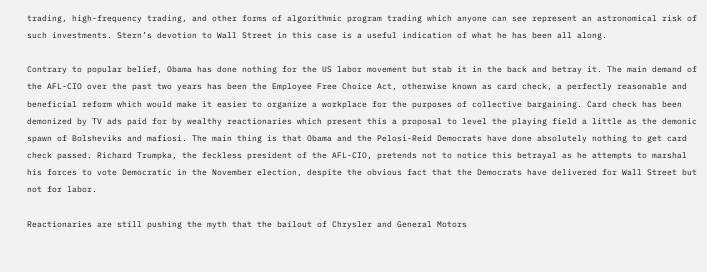trading, high-frequency trading, and other forms of algorithmic program trading which anyone can see represent an astronomical risk of such investments. Stern’s devotion to Wall Street in this case is a useful indication of what he has been all along.

Contrary to popular belief, Obama has done nothing for the US labor movement but stab it in the back and betray it. The main demand of the AFL-CIO over the past two years has been the Employee Free Choice Act, otherwise known as card check, a perfectly reasonable and beneficial reform which would make it easier to organize a workplace for the purposes of collective bargaining. Card check has been demonized by TV ads paid for by wealthy reactionaries which present this a proposal to level the playing field a little as the demonic spawn of Bolsheviks and mafiosi. The main thing is that Obama and the Pelosi-Reid Democrats have done absolutely nothing to get card check passed. Richard Trumpka, the feckless president of the AFL-CIO, pretends not to notice this betrayal as he attempts to marshal his forces to vote Democratic in the November election, despite the obvious fact that the Democrats have delivered for Wall Street but not for labor.

Reactionaries are still pushing the myth that the bailout of Chrysler and General Motors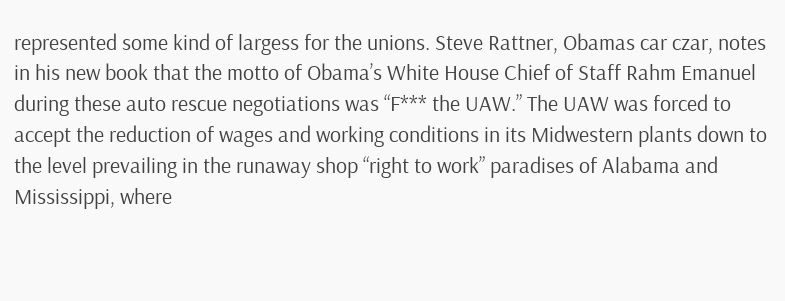represented some kind of largess for the unions. Steve Rattner, Obamas car czar, notes in his new book that the motto of Obama’s White House Chief of Staff Rahm Emanuel during these auto rescue negotiations was “F*** the UAW.” The UAW was forced to accept the reduction of wages and working conditions in its Midwestern plants down to the level prevailing in the runaway shop “right to work” paradises of Alabama and Mississippi, where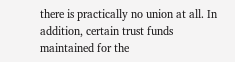there is practically no union at all. In addition, certain trust funds maintained for the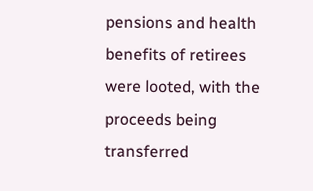pensions and health benefits of retirees were looted, with the proceeds being transferred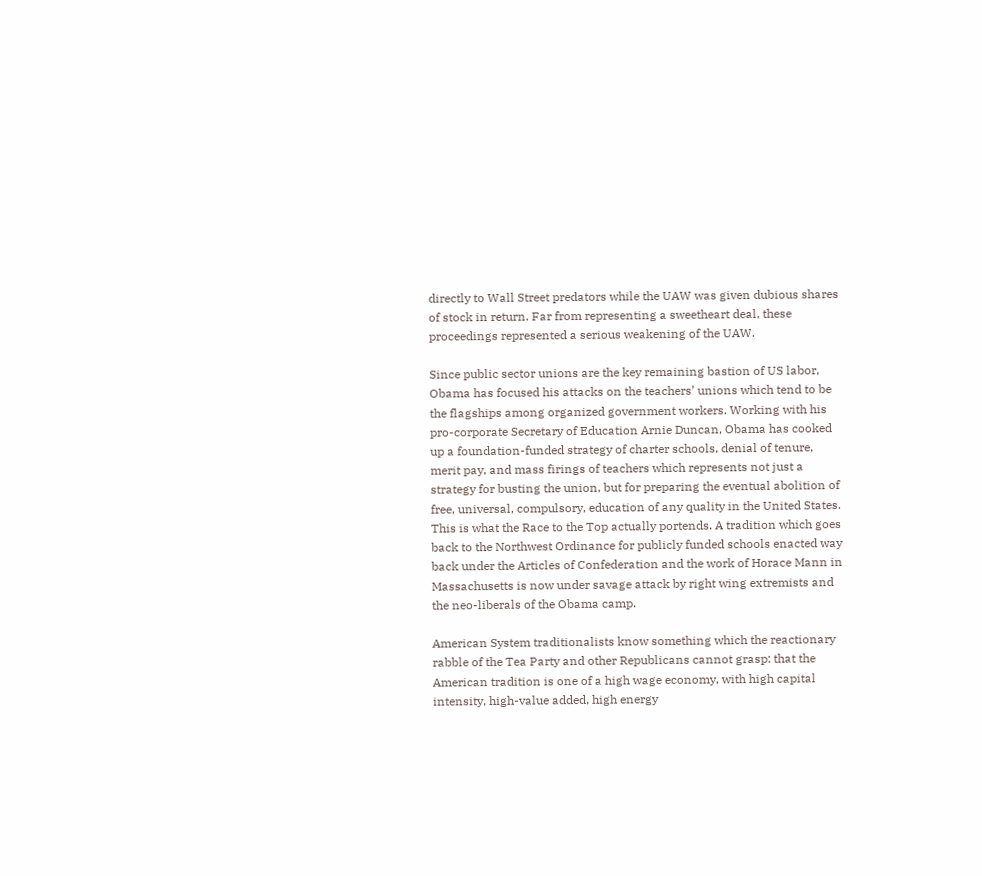directly to Wall Street predators while the UAW was given dubious shares of stock in return. Far from representing a sweetheart deal, these proceedings represented a serious weakening of the UAW.

Since public sector unions are the key remaining bastion of US labor, Obama has focused his attacks on the teachers’ unions which tend to be the flagships among organized government workers. Working with his pro-corporate Secretary of Education Arnie Duncan, Obama has cooked up a foundation-funded strategy of charter schools, denial of tenure, merit pay, and mass firings of teachers which represents not just a strategy for busting the union, but for preparing the eventual abolition of free, universal, compulsory, education of any quality in the United States. This is what the Race to the Top actually portends. A tradition which goes back to the Northwest Ordinance for publicly funded schools enacted way back under the Articles of Confederation and the work of Horace Mann in Massachusetts is now under savage attack by right wing extremists and the neo-liberals of the Obama camp.

American System traditionalists know something which the reactionary rabble of the Tea Party and other Republicans cannot grasp: that the American tradition is one of a high wage economy, with high capital intensity, high-value added, high energy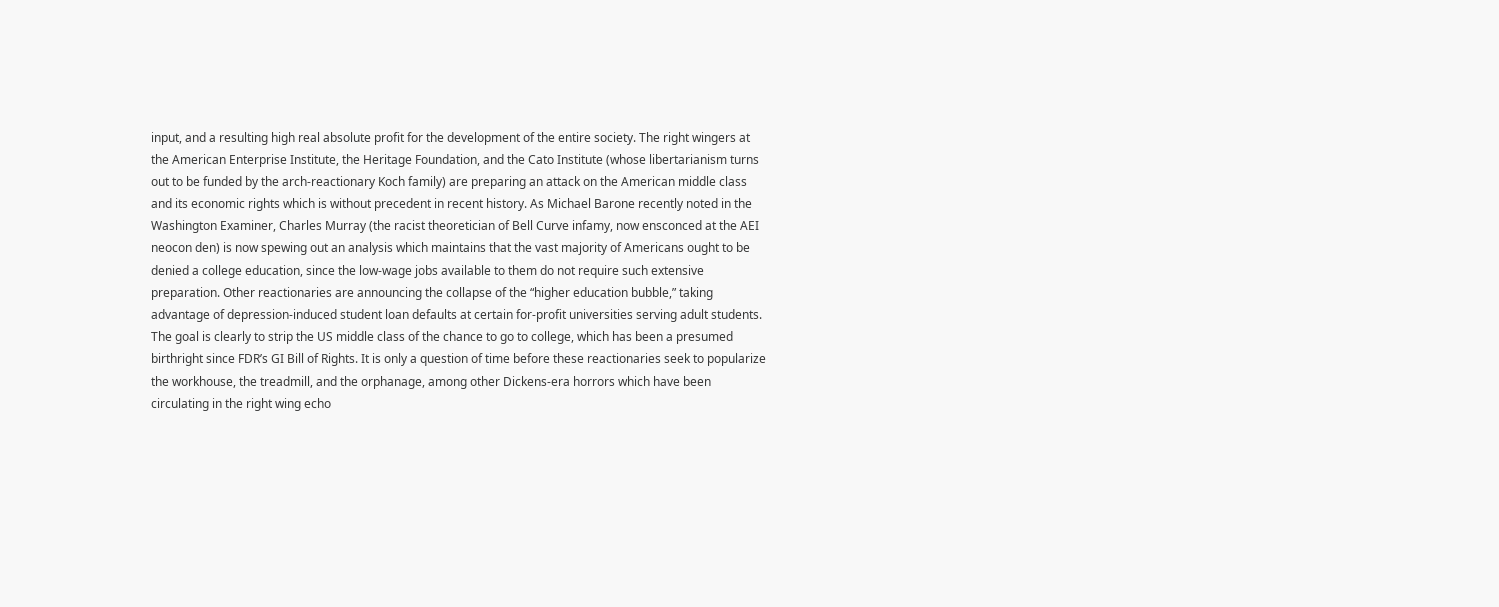input, and a resulting high real absolute profit for the development of the entire society. The right wingers at the American Enterprise Institute, the Heritage Foundation, and the Cato Institute (whose libertarianism turns out to be funded by the arch-reactionary Koch family) are preparing an attack on the American middle class and its economic rights which is without precedent in recent history. As Michael Barone recently noted in the Washington Examiner, Charles Murray (the racist theoretician of Bell Curve infamy, now ensconced at the AEI neocon den) is now spewing out an analysis which maintains that the vast majority of Americans ought to be denied a college education, since the low-wage jobs available to them do not require such extensive preparation. Other reactionaries are announcing the collapse of the “higher education bubble,” taking advantage of depression-induced student loan defaults at certain for-profit universities serving adult students. The goal is clearly to strip the US middle class of the chance to go to college, which has been a presumed birthright since FDR’s GI Bill of Rights. It is only a question of time before these reactionaries seek to popularize the workhouse, the treadmill, and the orphanage, among other Dickens-era horrors which have been circulating in the right wing echo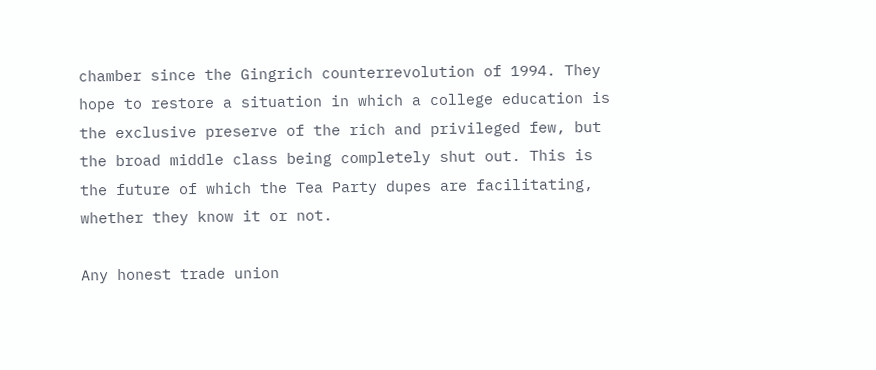chamber since the Gingrich counterrevolution of 1994. They hope to restore a situation in which a college education is the exclusive preserve of the rich and privileged few, but the broad middle class being completely shut out. This is the future of which the Tea Party dupes are facilitating, whether they know it or not.

Any honest trade union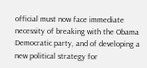official must now face immediate necessity of breaking with the Obama Democratic party, and of developing a new political strategy for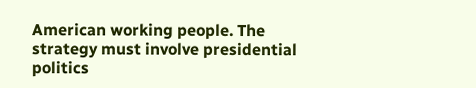American working people. The strategy must involve presidential politics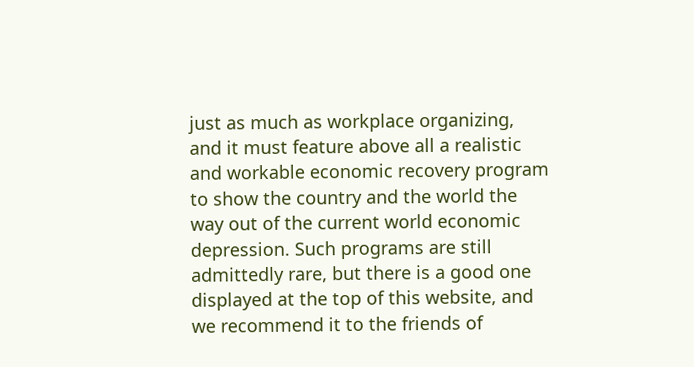just as much as workplace organizing, and it must feature above all a realistic and workable economic recovery program to show the country and the world the way out of the current world economic depression. Such programs are still admittedly rare, but there is a good one displayed at the top of this website, and we recommend it to the friends of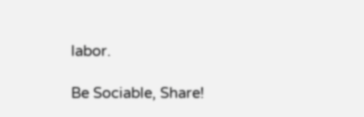labor.

Be Sociable, Share!